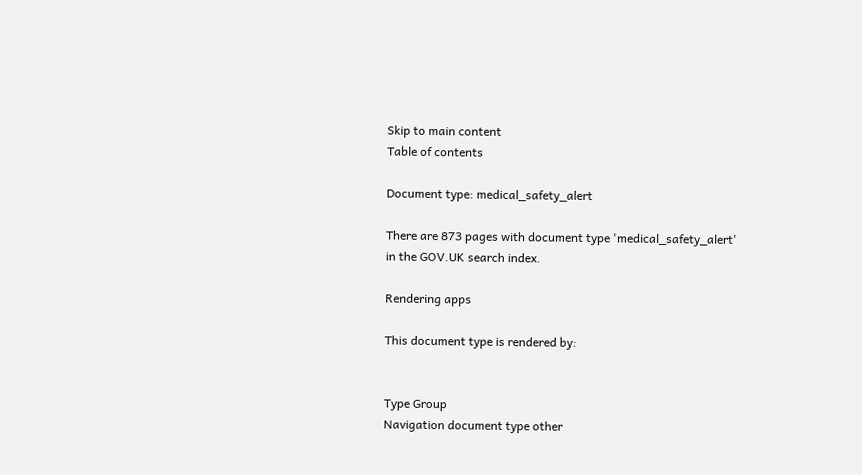Skip to main content
Table of contents

Document type: medical_safety_alert

There are 873 pages with document type 'medical_safety_alert' in the GOV.UK search index.

Rendering apps

This document type is rendered by:


Type Group
Navigation document type other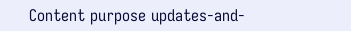Content purpose updates-and-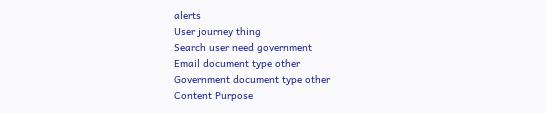alerts
User journey thing
Search user need government
Email document type other
Government document type other
Content Purpose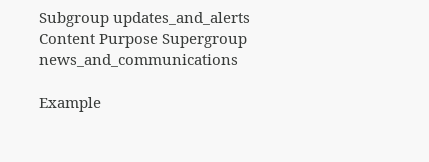Subgroup updates_and_alerts
Content Purpose Supergroup news_and_communications

Example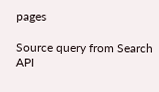pages

Source query from Search API